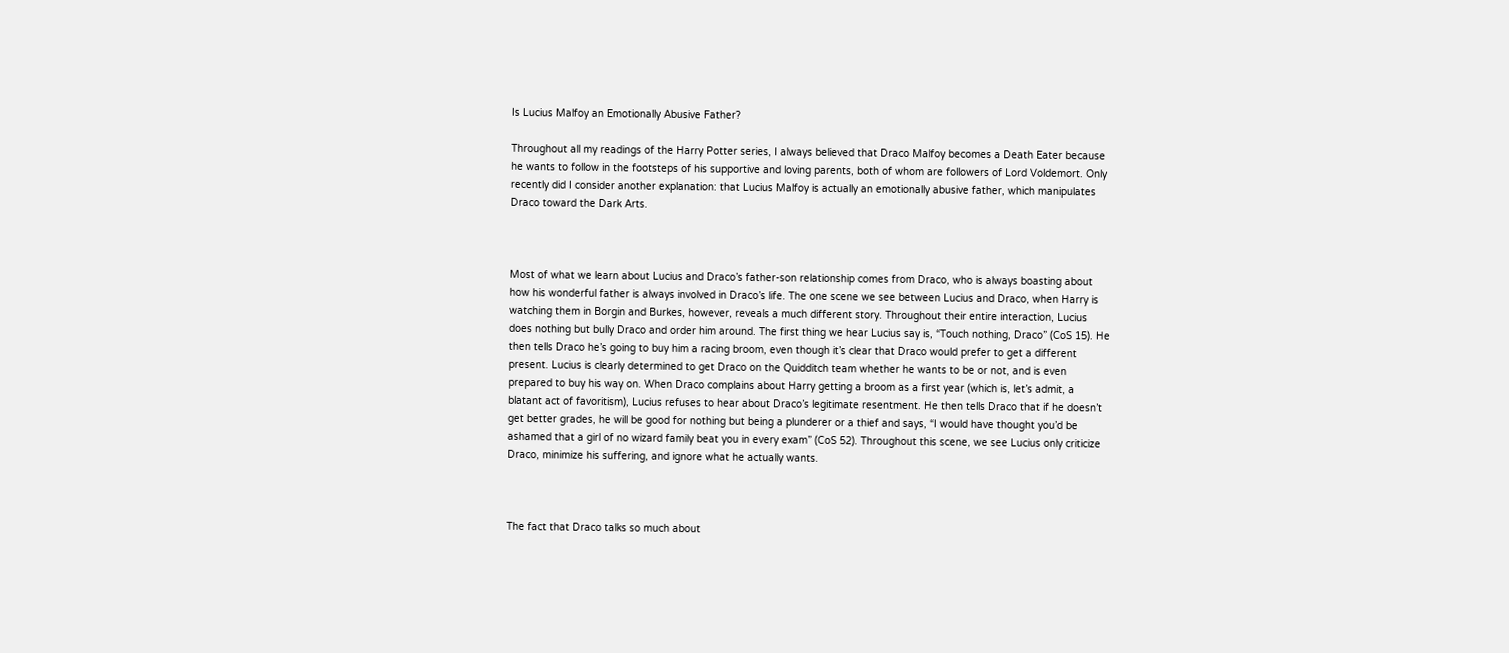Is Lucius Malfoy an Emotionally Abusive Father?

Throughout all my readings of the Harry Potter series, I always believed that Draco Malfoy becomes a Death Eater because he wants to follow in the footsteps of his supportive and loving parents, both of whom are followers of Lord Voldemort. Only recently did I consider another explanation: that Lucius Malfoy is actually an emotionally abusive father, which manipulates Draco toward the Dark Arts.



Most of what we learn about Lucius and Draco’s father-son relationship comes from Draco, who is always boasting about how his wonderful father is always involved in Draco’s life. The one scene we see between Lucius and Draco, when Harry is watching them in Borgin and Burkes, however, reveals a much different story. Throughout their entire interaction, Lucius does nothing but bully Draco and order him around. The first thing we hear Lucius say is, “Touch nothing, Draco” (CoS 15). He then tells Draco he’s going to buy him a racing broom, even though it’s clear that Draco would prefer to get a different present. Lucius is clearly determined to get Draco on the Quidditch team whether he wants to be or not, and is even prepared to buy his way on. When Draco complains about Harry getting a broom as a first year (which is, let’s admit, a blatant act of favoritism), Lucius refuses to hear about Draco’s legitimate resentment. He then tells Draco that if he doesn’t get better grades, he will be good for nothing but being a plunderer or a thief and says, “I would have thought you’d be ashamed that a girl of no wizard family beat you in every exam” (CoS 52). Throughout this scene, we see Lucius only criticize Draco, minimize his suffering, and ignore what he actually wants.



The fact that Draco talks so much about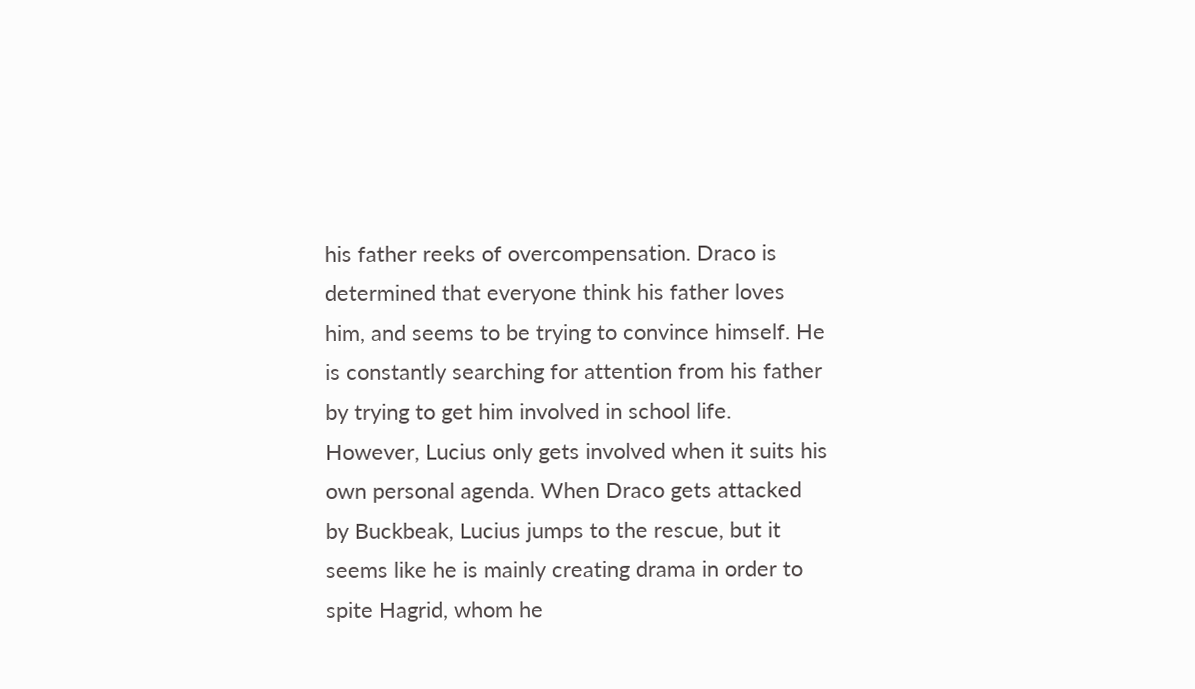his father reeks of overcompensation. Draco is determined that everyone think his father loves him, and seems to be trying to convince himself. He is constantly searching for attention from his father by trying to get him involved in school life. However, Lucius only gets involved when it suits his own personal agenda. When Draco gets attacked by Buckbeak, Lucius jumps to the rescue, but it seems like he is mainly creating drama in order to spite Hagrid, whom he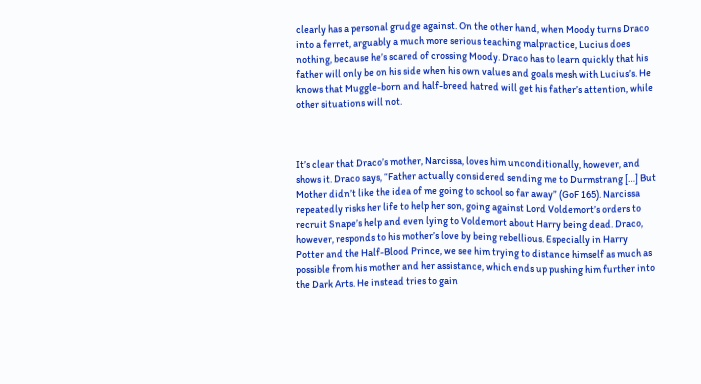clearly has a personal grudge against. On the other hand, when Moody turns Draco into a ferret, arguably a much more serious teaching malpractice, Lucius does nothing, because he’s scared of crossing Moody. Draco has to learn quickly that his father will only be on his side when his own values and goals mesh with Lucius’s. He knows that Muggle-born and half-breed hatred will get his father’s attention, while other situations will not.



It’s clear that Draco’s mother, Narcissa, loves him unconditionally, however, and shows it. Draco says, “Father actually considered sending me to Durmstrang […] But Mother didn’t like the idea of me going to school so far away” (GoF 165). Narcissa repeatedly risks her life to help her son, going against Lord Voldemort’s orders to recruit Snape’s help and even lying to Voldemort about Harry being dead. Draco, however, responds to his mother’s love by being rebellious. Especially in Harry Potter and the Half-Blood Prince, we see him trying to distance himself as much as possible from his mother and her assistance, which ends up pushing him further into the Dark Arts. He instead tries to gain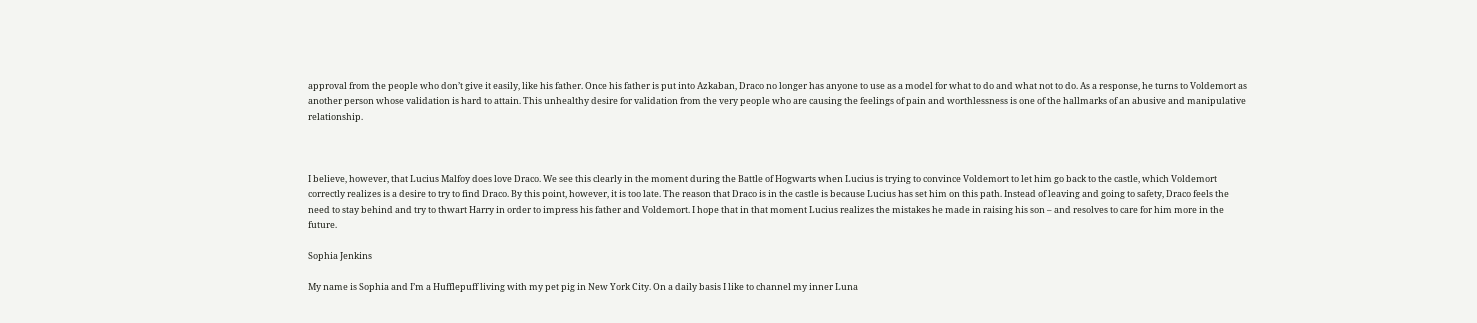approval from the people who don’t give it easily, like his father. Once his father is put into Azkaban, Draco no longer has anyone to use as a model for what to do and what not to do. As a response, he turns to Voldemort as another person whose validation is hard to attain. This unhealthy desire for validation from the very people who are causing the feelings of pain and worthlessness is one of the hallmarks of an abusive and manipulative relationship.



I believe, however, that Lucius Malfoy does love Draco. We see this clearly in the moment during the Battle of Hogwarts when Lucius is trying to convince Voldemort to let him go back to the castle, which Voldemort correctly realizes is a desire to try to find Draco. By this point, however, it is too late. The reason that Draco is in the castle is because Lucius has set him on this path. Instead of leaving and going to safety, Draco feels the need to stay behind and try to thwart Harry in order to impress his father and Voldemort. I hope that in that moment Lucius realizes the mistakes he made in raising his son – and resolves to care for him more in the future.

Sophia Jenkins

My name is Sophia and I’m a Hufflepuff living with my pet pig in New York City. On a daily basis I like to channel my inner Luna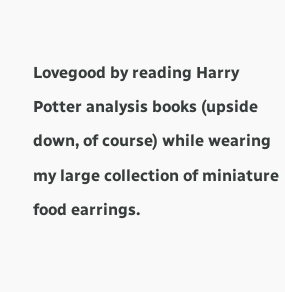Lovegood by reading Harry Potter analysis books (upside down, of course) while wearing my large collection of miniature food earrings.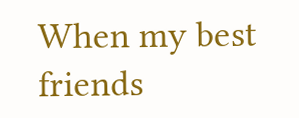When my best friends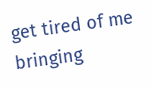get tired of me bringing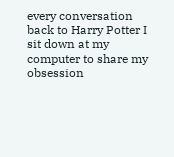every conversation back to Harry Potter I sit down at my computer to share my obsession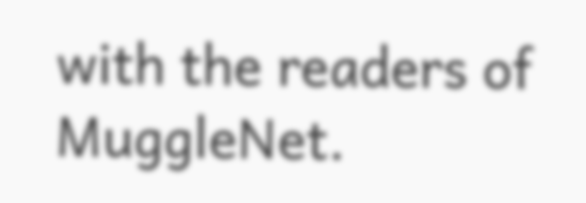with the readers of MuggleNet.